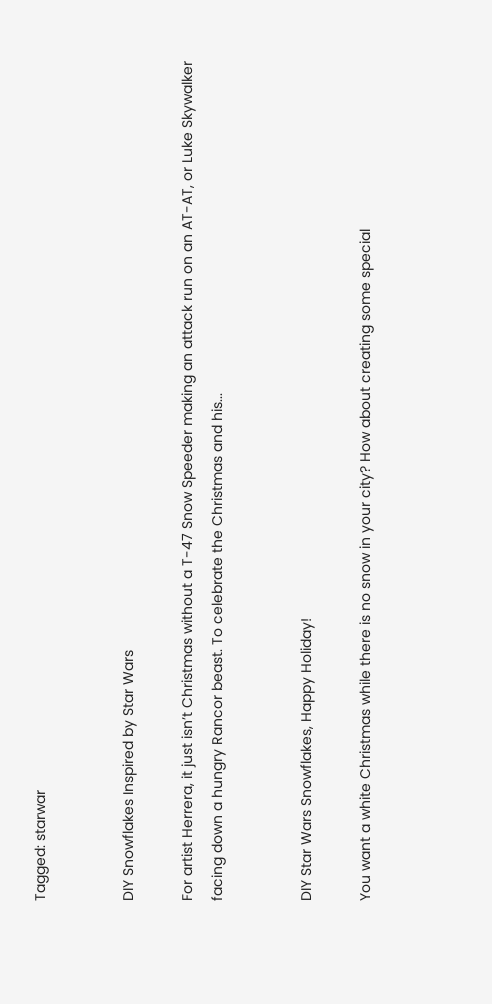Tagged: starwar


DIY Snowflakes Inspired by Star Wars

For artist Herrera, it just isn’t Christmas without a T-47 Snow Speeder making an attack run on an AT-AT, or Luke Skywalker facing down a hungry Rancor beast. To celebrate the Christmas and his...


DIY Star Wars Snowflakes, Happy Holiday!

You want a white Christmas while there is no snow in your city? How about creating some special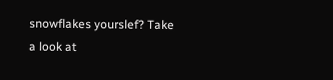snowflakes yourslef? Take a look at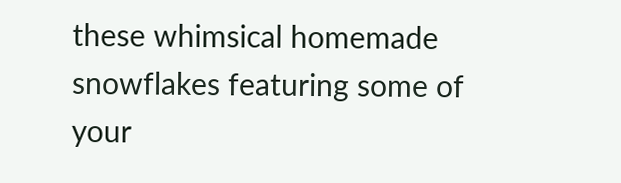these whimsical homemade snowflakes featuring some of your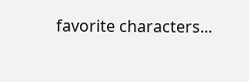favorite characters...